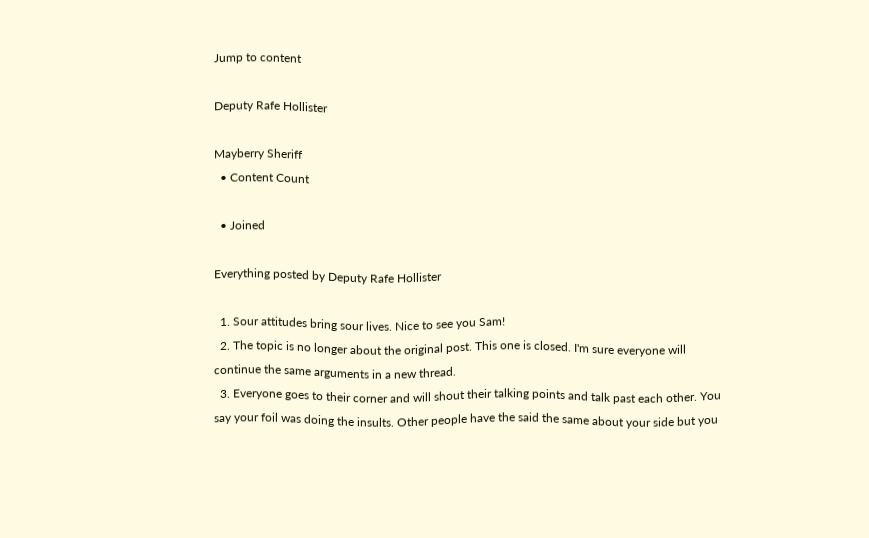Jump to content

Deputy Rafe Hollister

Mayberry Sheriff
  • Content Count

  • Joined

Everything posted by Deputy Rafe Hollister

  1. Sour attitudes bring sour lives. Nice to see you Sam!
  2. The topic is no longer about the original post. This one is closed. I'm sure everyone will continue the same arguments in a new thread.
  3. Everyone goes to their corner and will shout their talking points and talk past each other. You say your foil was doing the insults. Other people have the said the same about your side but you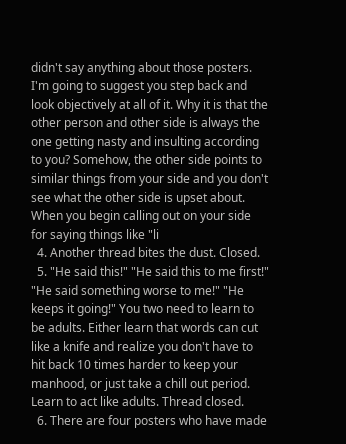didn't say anything about those posters. I'm going to suggest you step back and look objectively at all of it. Why it is that the other person and other side is always the one getting nasty and insulting according to you? Somehow, the other side points to similar things from your side and you don't see what the other side is upset about. When you begin calling out on your side for saying things like "li
  4. Another thread bites the dust. Closed.
  5. "He said this!" "He said this to me first!" "He said something worse to me!" "He keeps it going!" You two need to learn to be adults. Either learn that words can cut like a knife and realize you don't have to hit back 10 times harder to keep your manhood, or just take a chill out period. Learn to act like adults. Thread closed.
  6. There are four posters who have made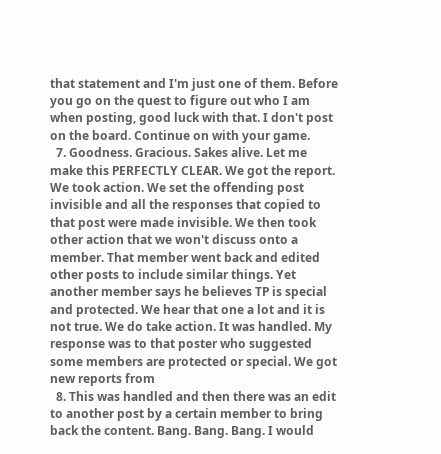that statement and I'm just one of them. Before you go on the quest to figure out who I am when posting, good luck with that. I don't post on the board. Continue on with your game.
  7. Goodness. Gracious. Sakes alive. Let me make this PERFECTLY CLEAR. We got the report. We took action. We set the offending post invisible and all the responses that copied to that post were made invisible. We then took other action that we won't discuss onto a member. That member went back and edited other posts to include similar things. Yet another member says he believes TP is special and protected. We hear that one a lot and it is not true. We do take action. It was handled. My response was to that poster who suggested some members are protected or special. We got new reports from
  8. This was handled and then there was an edit to another post by a certain member to bring back the content. Bang. Bang. Bang. I would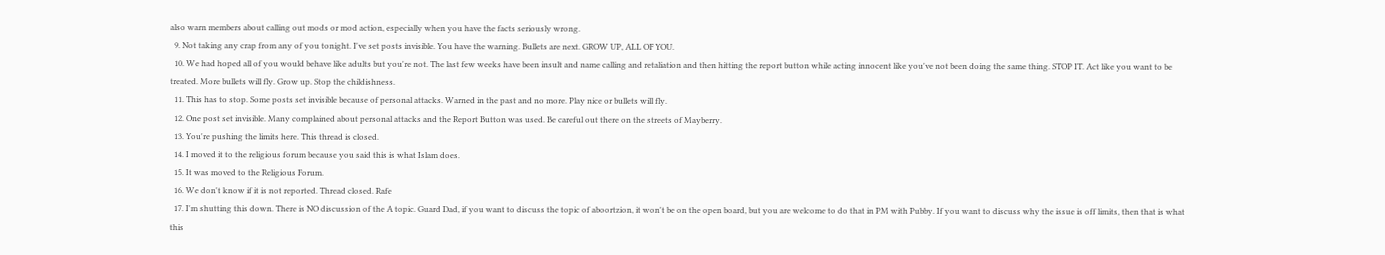also warn members about calling out mods or mod action, especially when you have the facts seriously wrong.
  9. Not taking any crap from any of you tonight. I've set posts invisible. You have the warning. Bullets are next. GROW UP, ALL OF YOU.
  10. We had hoped all of you would behave like adults but you're not. The last few weeks have been insult and name calling and retaliation and then hitting the report button while acting innocent like you've not been doing the same thing. STOP IT. Act like you want to be treated. More bullets will fly. Grow up. Stop the childishness.
  11. This has to stop. Some posts set invisible because of personal attacks. Warned in the past and no more. Play nice or bullets will fly.
  12. One post set invisible. Many complained about personal attacks and the Report Button was used. Be careful out there on the streets of Mayberry.
  13. You're pushing the limits here. This thread is closed.
  14. I moved it to the religious forum because you said this is what Islam does.
  15. It was moved to the Religious Forum.
  16. We don't know if it is not reported. Thread closed. Rafe
  17. I'm shutting this down. There is NO discussion of the A topic. Guard Dad, if you want to discuss the topic of aboortzion, it won't be on the open board, but you are welcome to do that in PM with Pubby. If you want to discuss why the issue is off limits, then that is what this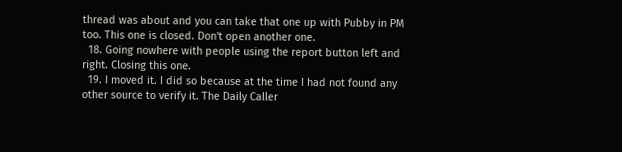thread was about and you can take that one up with Pubby in PM too. This one is closed. Don't open another one.
  18. Going nowhere with people using the report button left and right. Closing this one.
  19. I moved it. I did so because at the time I had not found any other source to verify it. The Daily Caller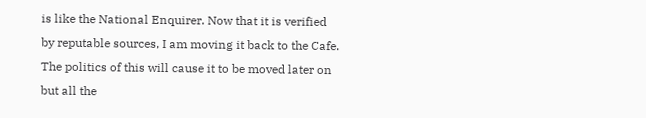is like the National Enquirer. Now that it is verified by reputable sources, I am moving it back to the Cafe. The politics of this will cause it to be moved later on but all the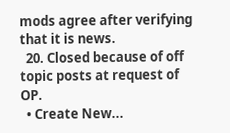mods agree after verifying that it is news.
  20. Closed because of off topic posts at request of OP.
  • Create New...